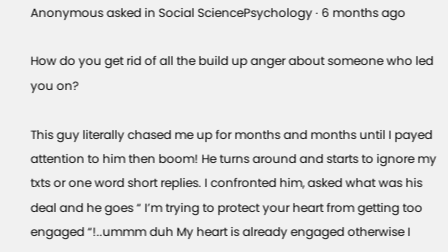Anonymous asked in Social SciencePsychology · 6 months ago

How do you get rid of all the build up anger about someone who led you on?

This guy literally chased me up for months and months until I payed attention to him then boom! He turns around and starts to ignore my txts or one word short replies. I confronted him, asked what was his deal and he goes “ I’m trying to protect your heart from getting too engaged “!..ummm duh My heart is already engaged otherwise I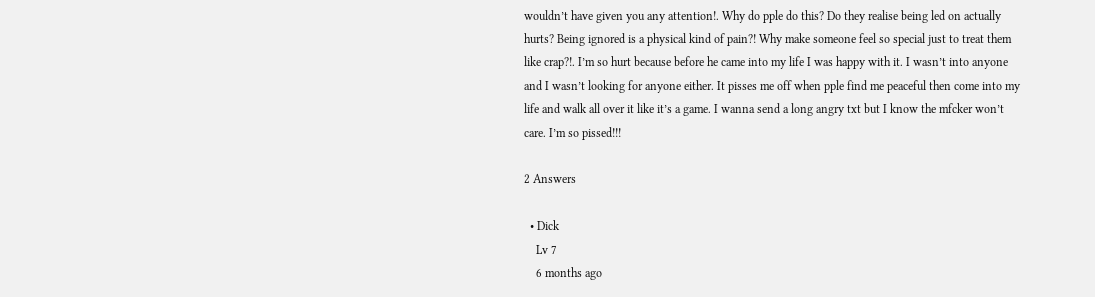wouldn’t have given you any attention!. Why do pple do this? Do they realise being led on actually hurts? Being ignored is a physical kind of pain?! Why make someone feel so special just to treat them like crap?!. I’m so hurt because before he came into my life I was happy with it. I wasn’t into anyone and I wasn’t looking for anyone either. It pisses me off when pple find me peaceful then come into my life and walk all over it like it’s a game. I wanna send a long angry txt but I know the mfcker won’t care. I’m so pissed!!!

2 Answers

  • Dick
    Lv 7
    6 months ago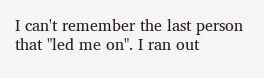I can't remember the last person that "led me on". I ran out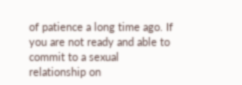of patience a long time ago. If you are not ready and able to commit to a sexual relationship on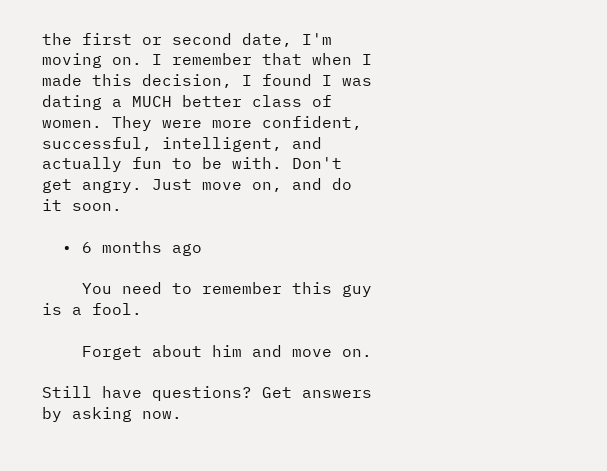the first or second date, I'm moving on. I remember that when I made this decision, I found I was dating a MUCH better class of women. They were more confident, successful, intelligent, and actually fun to be with. Don't get angry. Just move on, and do it soon.

  • 6 months ago

    You need to remember this guy is a fool.

    Forget about him and move on.

Still have questions? Get answers by asking now.